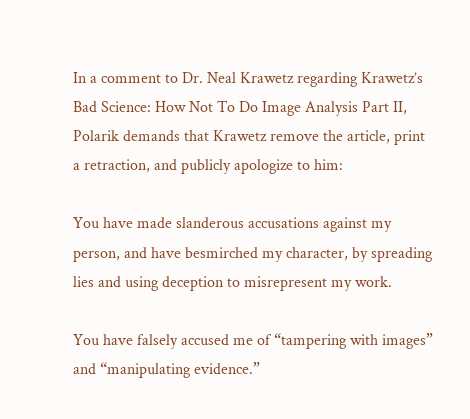In a comment to Dr. Neal Krawetz regarding Krawetz’s Bad Science: How Not To Do Image Analysis Part II, Polarik demands that Krawetz remove the article, print a retraction, and publicly apologize to him:

You have made slanderous accusations against my person, and have besmirched my character, by spreading lies and using deception to misrepresent my work.

You have falsely accused me of “tampering with images” and “manipulating evidence.”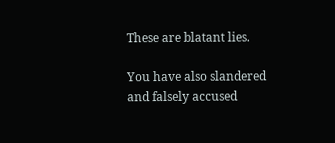These are blatant lies.

You have also slandered and falsely accused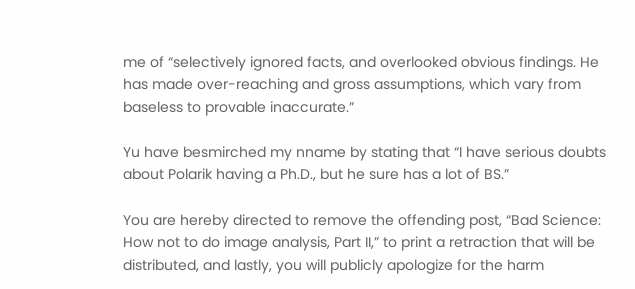me of “selectively ignored facts, and overlooked obvious findings. He has made over-reaching and gross assumptions, which vary from baseless to provable inaccurate.”

Yu have besmirched my nname by stating that “I have serious doubts about Polarik having a Ph.D., but he sure has a lot of BS.”

You are hereby directed to remove the offending post, “Bad Science: How not to do image analysis, Part II,” to print a retraction that will be distributed, and lastly, you will publicly apologize for the harm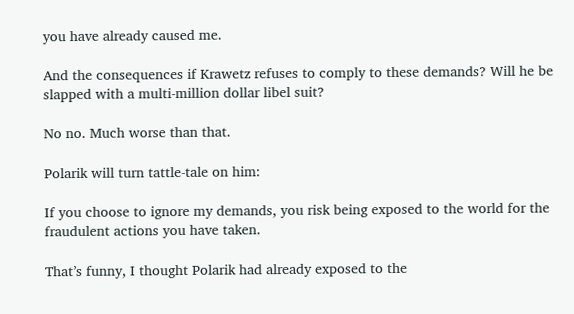you have already caused me.

And the consequences if Krawetz refuses to comply to these demands? Will he be slapped with a multi-million dollar libel suit?

No no. Much worse than that.

Polarik will turn tattle-tale on him:

If you choose to ignore my demands, you risk being exposed to the world for the fraudulent actions you have taken.

That’s funny, I thought Polarik had already exposed to the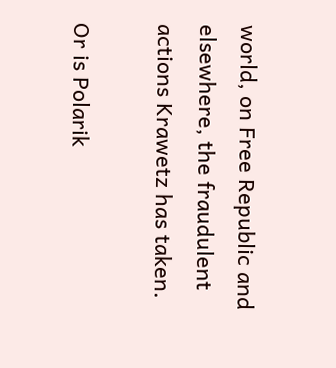world, on Free Republic and elsewhere, the fraudulent actions Krawetz has taken.

Or is Polarik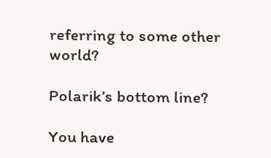referring to some other world?

Polarik’s bottom line?

You have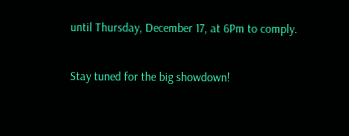until Thursday, December 17, at 6Pm to comply.

Stay tuned for the big showdown!